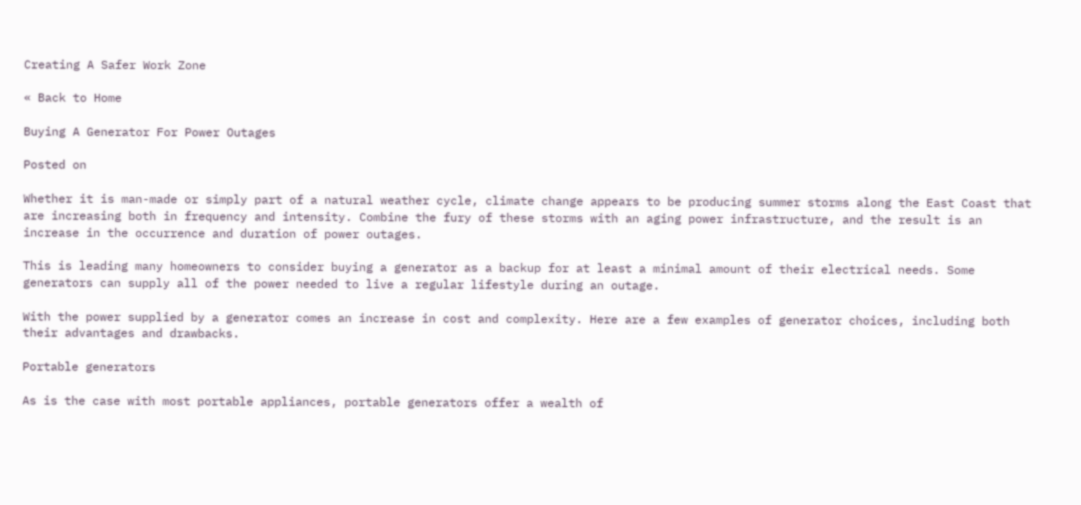Creating A Safer Work Zone

« Back to Home

Buying A Generator For Power Outages

Posted on

Whether it is man-made or simply part of a natural weather cycle, climate change appears to be producing summer storms along the East Coast that are increasing both in frequency and intensity. Combine the fury of these storms with an aging power infrastructure, and the result is an increase in the occurrence and duration of power outages.

This is leading many homeowners to consider buying a generator as a backup for at least a minimal amount of their electrical needs. Some generators can supply all of the power needed to live a regular lifestyle during an outage.

With the power supplied by a generator comes an increase in cost and complexity. Here are a few examples of generator choices, including both their advantages and drawbacks.

Portable generators

As is the case with most portable appliances, portable generators offer a wealth of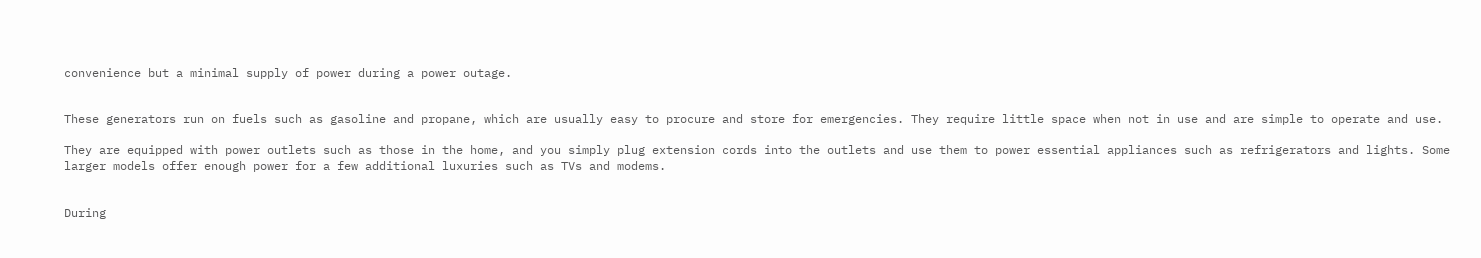convenience but a minimal supply of power during a power outage.


These generators run on fuels such as gasoline and propane, which are usually easy to procure and store for emergencies. They require little space when not in use and are simple to operate and use.

They are equipped with power outlets such as those in the home, and you simply plug extension cords into the outlets and use them to power essential appliances such as refrigerators and lights. Some larger models offer enough power for a few additional luxuries such as TVs and modems.


During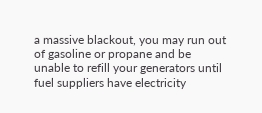a massive blackout, you may run out of gasoline or propane and be unable to refill your generators until fuel suppliers have electricity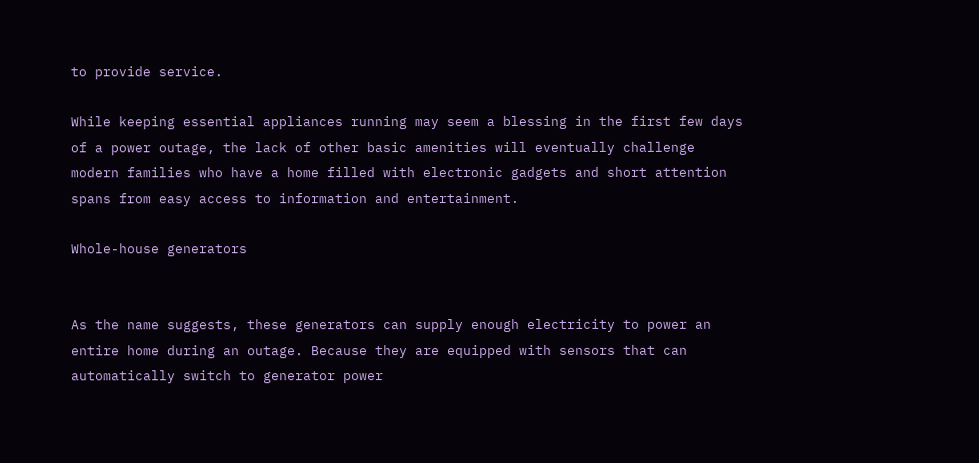to provide service.

While keeping essential appliances running may seem a blessing in the first few days of a power outage, the lack of other basic amenities will eventually challenge modern families who have a home filled with electronic gadgets and short attention spans from easy access to information and entertainment.

Whole-house generators


As the name suggests, these generators can supply enough electricity to power an entire home during an outage. Because they are equipped with sensors that can automatically switch to generator power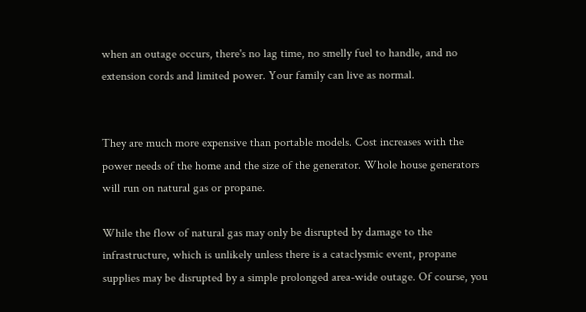when an outage occurs, there's no lag time, no smelly fuel to handle, and no extension cords and limited power. Your family can live as normal.


They are much more expensive than portable models. Cost increases with the power needs of the home and the size of the generator. Whole house generators will run on natural gas or propane.

While the flow of natural gas may only be disrupted by damage to the infrastructure, which is unlikely unless there is a cataclysmic event, propane supplies may be disrupted by a simple prolonged area-wide outage. Of course, you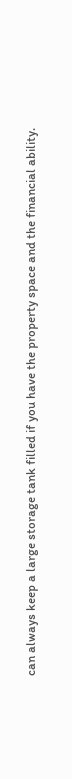can always keep a large storage tank filled if you have the property space and the financial ability.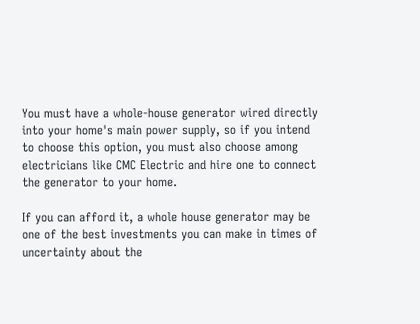You must have a whole-house generator wired directly into your home's main power supply, so if you intend to choose this option, you must also choose among electricians like CMC Electric and hire one to connect the generator to your home.

If you can afford it, a whole house generator may be one of the best investments you can make in times of uncertainty about the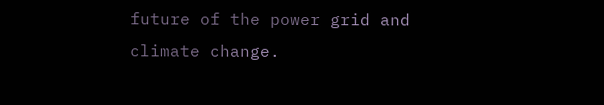future of the power grid and climate change.